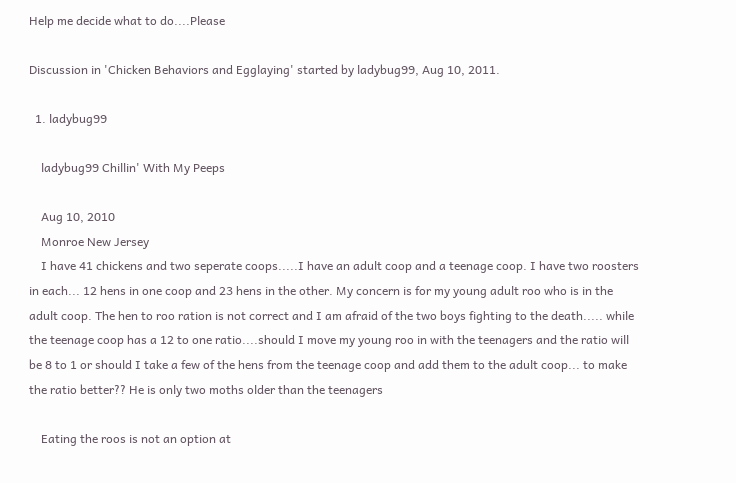Help me decide what to do....Please

Discussion in 'Chicken Behaviors and Egglaying' started by ladybug99, Aug 10, 2011.

  1. ladybug99

    ladybug99 Chillin' With My Peeps

    Aug 10, 2010
    Monroe New Jersey
    I have 41 chickens and two seperate coops.....I have an adult coop and a teenage coop. I have two roosters in each... 12 hens in one coop and 23 hens in the other. My concern is for my young adult roo who is in the adult coop. The hen to roo ration is not correct and I am afraid of the two boys fighting to the death..... while the teenage coop has a 12 to one ratio....should I move my young roo in with the teenagers and the ratio will be 8 to 1 or should I take a few of the hens from the teenage coop and add them to the adult coop... to make the ratio better?? He is only two moths older than the teenagers

    Eating the roos is not an option at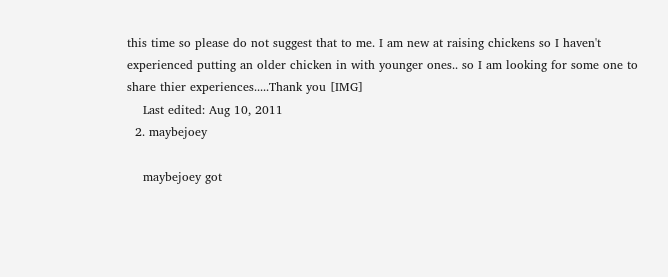this time so please do not suggest that to me. I am new at raising chickens so I haven't experienced putting an older chicken in with younger ones.. so I am looking for some one to share thier experiences.....Thank you [IMG]
    Last edited: Aug 10, 2011
  2. maybejoey

    maybejoey got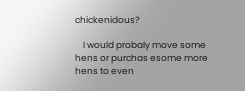chickenidous?

    I would probaly move some hens or purchas esome more hens to even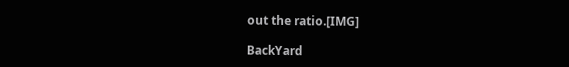out the ratio.[IMG]

BackYard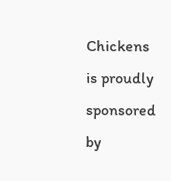Chickens is proudly sponsored by